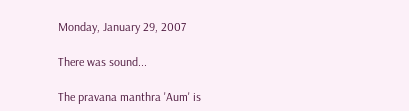Monday, January 29, 2007

There was sound...

The pravana manthra 'Aum' is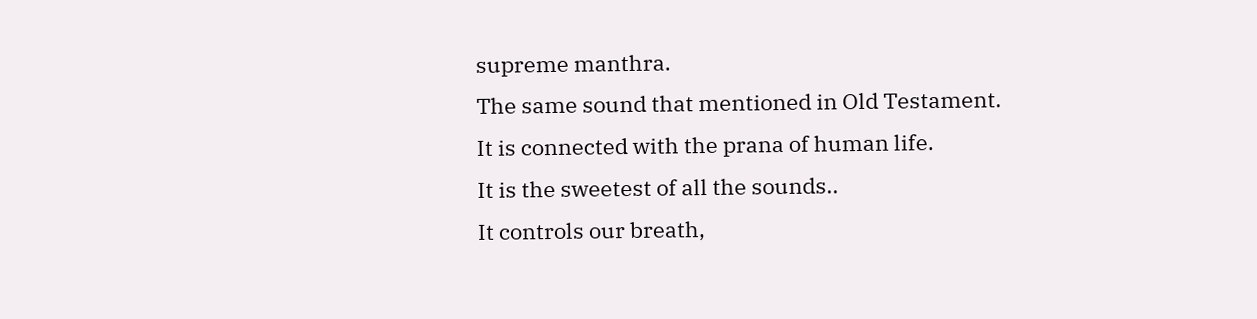supreme manthra.
The same sound that mentioned in Old Testament.
It is connected with the prana of human life.
It is the sweetest of all the sounds..
It controls our breath,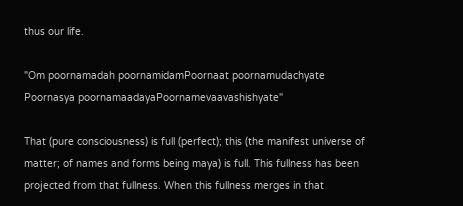thus our life.

"Om poornamadah poornamidamPoornaat poornamudachyate
Poornasya poornamaadayaPoornamevaavashishyate"

That (pure consciousness) is full (perfect); this (the manifest universe of matter; of names and forms being maya) is full. This fullness has been projected from that fullness. When this fullness merges in that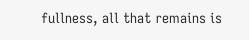fullness, all that remains is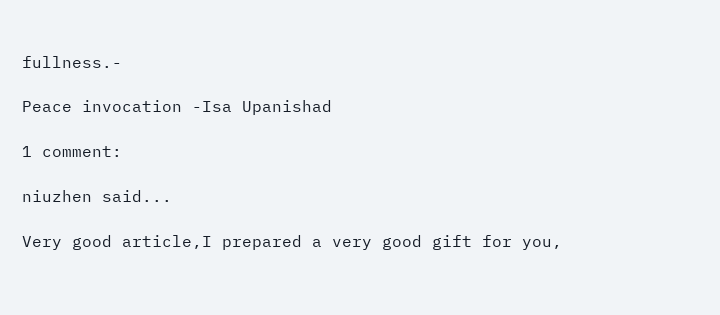fullness.-

Peace invocation -Isa Upanishad

1 comment:

niuzhen said...

Very good article,I prepared a very good gift for you,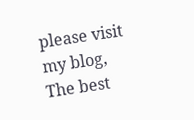please visit my blog, The best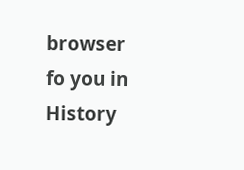browser fo you in History